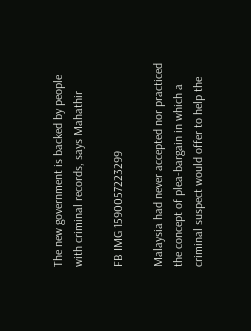The new government is backed by people with criminal records, says Mahathir

FB IMG 1590057223299

Malaysia had never accepted nor practiced the concept of plea-bargain in which a criminal suspect would offer to help the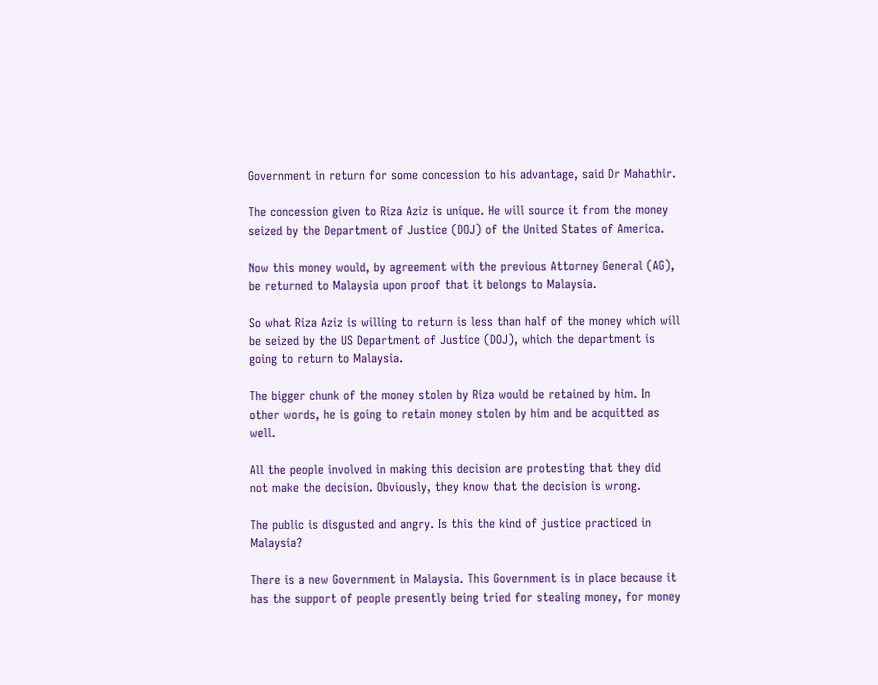Government in return for some concession to his advantage, said Dr Mahathir.

The concession given to Riza Aziz is unique. He will source it from the money seized by the Department of Justice (DOJ) of the United States of America.

Now this money would, by agreement with the previous Attorney General (AG), be returned to Malaysia upon proof that it belongs to Malaysia.

So what Riza Aziz is willing to return is less than half of the money which will be seized by the US Department of Justice (DOJ), which the department is going to return to Malaysia.

The bigger chunk of the money stolen by Riza would be retained by him. In other words, he is going to retain money stolen by him and be acquitted as well.

All the people involved in making this decision are protesting that they did not make the decision. Obviously, they know that the decision is wrong.

The public is disgusted and angry. Is this the kind of justice practiced in Malaysia?

There is a new Government in Malaysia. This Government is in place because it has the support of people presently being tried for stealing money, for money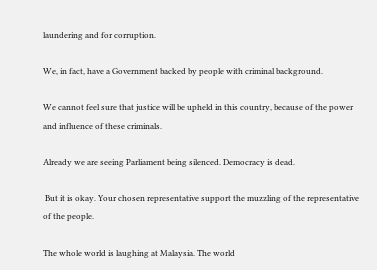laundering and for corruption.

We, in fact, have a Government backed by people with criminal background.

We cannot feel sure that justice will be upheld in this country, because of the power and influence of these criminals.

Already we are seeing Parliament being silenced. Democracy is dead.

 But it is okay. Your chosen representative support the muzzling of the representative of the people.

The whole world is laughing at Malaysia. The world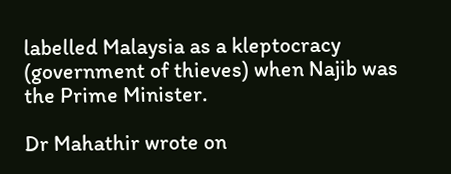labelled Malaysia as a kleptocracy (government of thieves) when Najib was the Prime Minister.

Dr Mahathir wrote on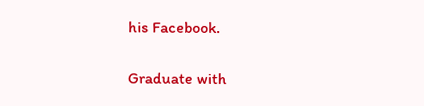his Facebook.

Graduate with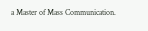a Master of Mass Communication.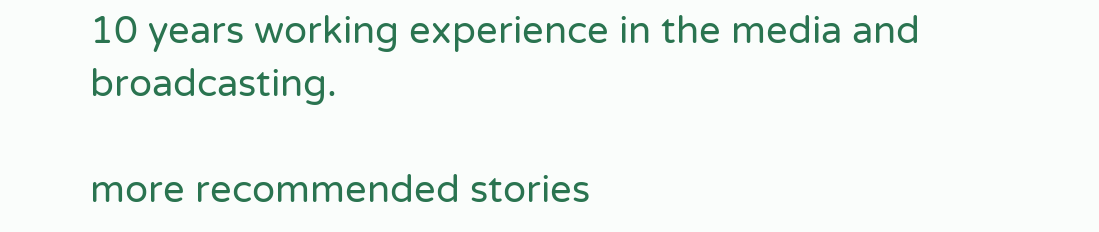10 years working experience in the media and broadcasting.

more recommended stories